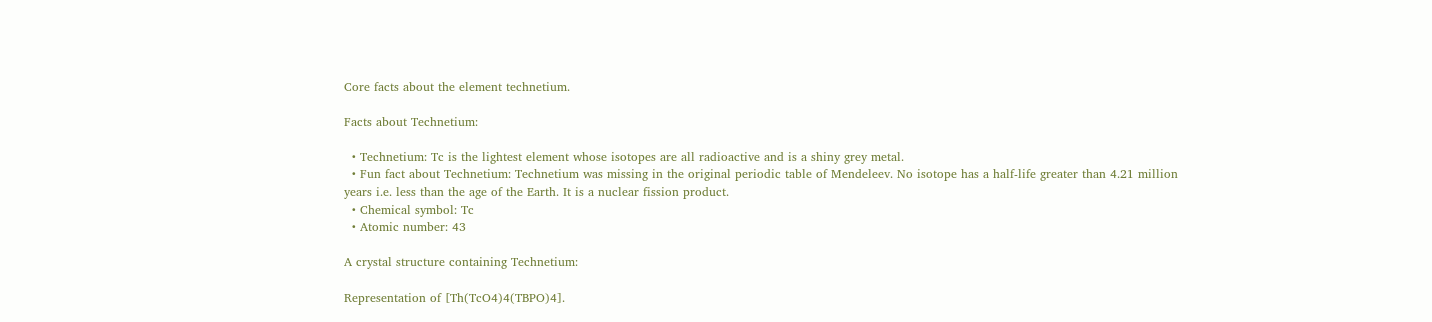Core facts about the element technetium.

Facts about Technetium:

  • Technetium: Tc is the lightest element whose isotopes are all radioactive and is a shiny grey metal.
  • Fun fact about Technetium: Technetium was missing in the original periodic table of Mendeleev. No isotope has a half-life greater than 4.21 million years i.e. less than the age of the Earth. It is a nuclear fission product.
  • Chemical symbol: Tc
  • Atomic number: 43

A crystal structure containing Technetium:

Representation of [Th(TcO4)4(TBPO)4].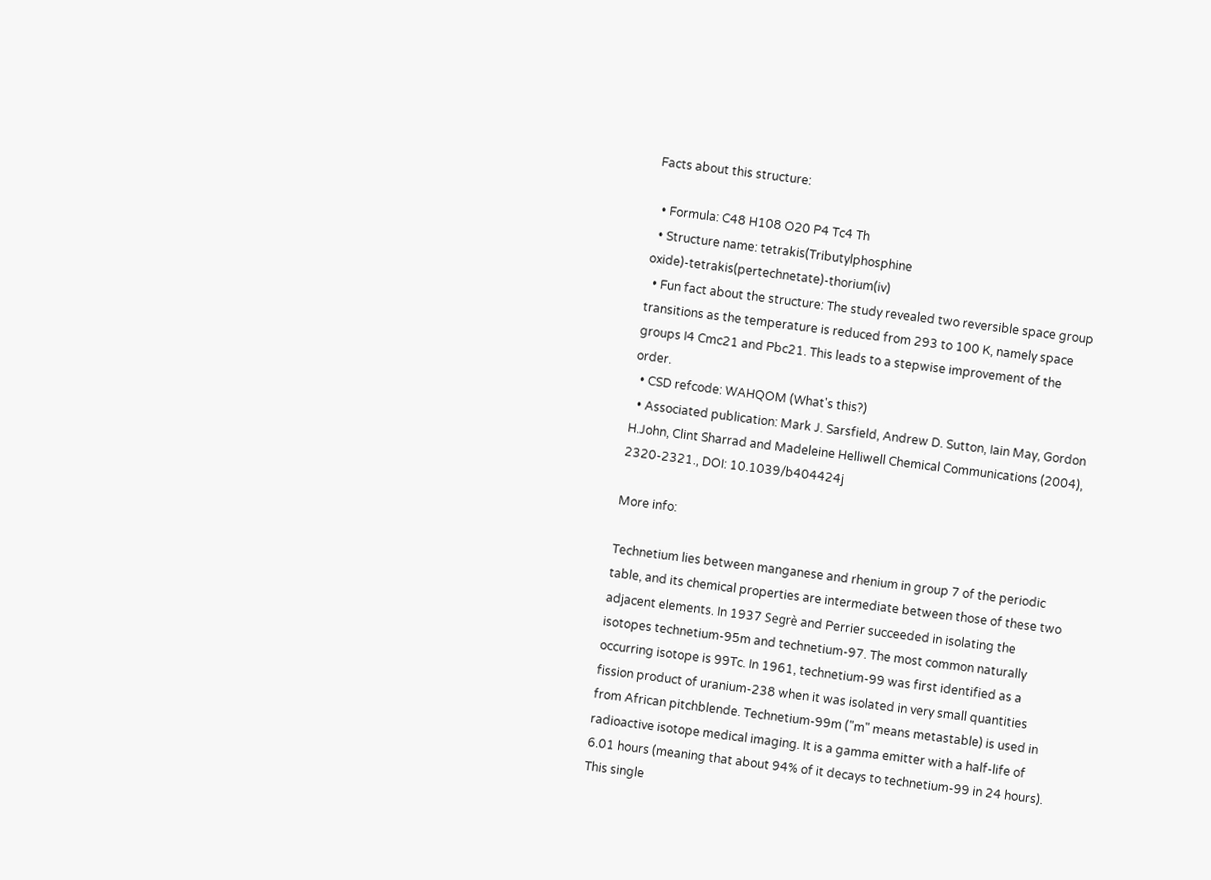Facts about this structure:

  • Formula: C48 H108 O20 P4 Tc4 Th
  • Structure name: tetrakis(Tributylphosphine oxide)-tetrakis(pertechnetate)-thorium(iv)
  • Fun fact about the structure: The study revealed two reversible space group transitions as the temperature is reduced from 293 to 100 K, namely space groups I4 Cmc21 and Pbc21. This leads to a stepwise improvement of the order.
  • CSD refcode: WAHQOM (What's this?)
  • Associated publication: Mark J. Sarsfield, Andrew D. Sutton, Iain May, Gordon H.John, Clint Sharrad and Madeleine Helliwell Chemical Communications (2004), 2320-2321., DOI: 10.1039/b404424j

More info:

Technetium lies between manganese and rhenium in group 7 of the periodic table, and its chemical properties are intermediate between those of these two adjacent elements. In 1937 Segrè and Perrier succeeded in isolating the isotopes technetium-95m and technetium-97. The most common naturally occurring isotope is 99Tc. In 1961, technetium-99 was first identified as a fission product of uranium-238 when it was isolated in very small quantities from African pitchblende. Technetium-99m ("m" means metastable) is used in radioactive isotope medical imaging. It is a gamma emitter with a half-life of 6.01 hours (meaning that about 94% of it decays to technetium-99 in 24 hours). This single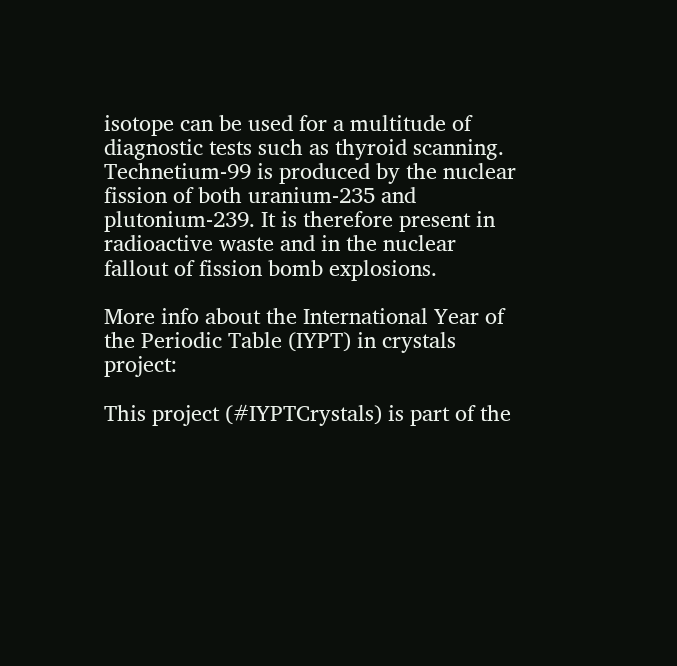isotope can be used for a multitude of diagnostic tests such as thyroid scanning. Technetium-99 is produced by the nuclear fission of both uranium-235 and plutonium-239. It is therefore present in radioactive waste and in the nuclear fallout of fission bomb explosions.

More info about the International Year of the Periodic Table (IYPT) in crystals project:

This project (#IYPTCrystals) is part of the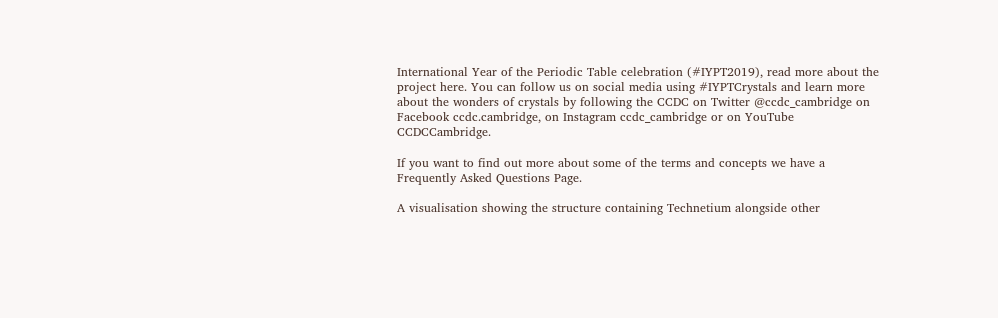International Year of the Periodic Table celebration (#IYPT2019), read more about the project here. You can follow us on social media using #IYPTCrystals and learn more about the wonders of crystals by following the CCDC on Twitter @ccdc_cambridge on Facebook ccdc.cambridge, on Instagram ccdc_cambridge or on YouTube CCDCCambridge.

If you want to find out more about some of the terms and concepts we have a Frequently Asked Questions Page.

A visualisation showing the structure containing Technetium alongside other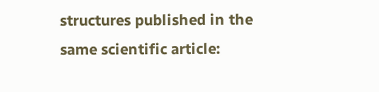structures published in the same scientific article: